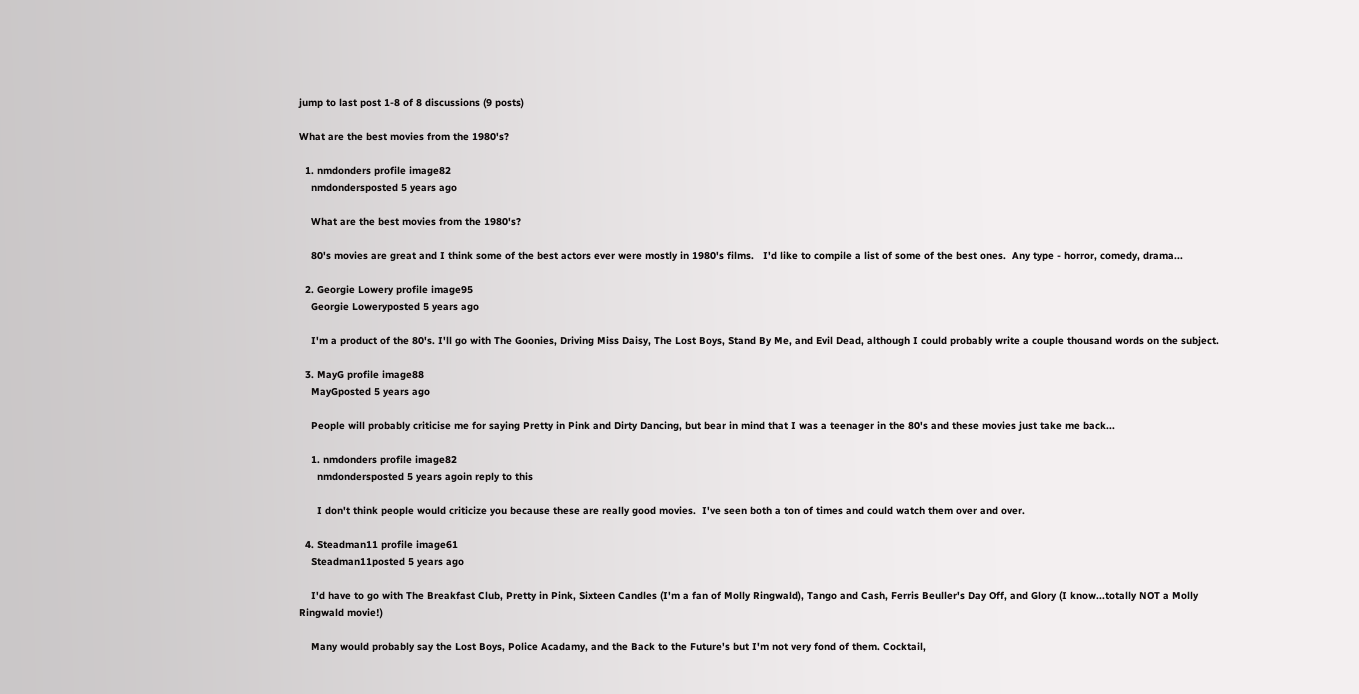jump to last post 1-8 of 8 discussions (9 posts)

What are the best movies from the 1980's?

  1. nmdonders profile image82
    nmdondersposted 5 years ago

    What are the best movies from the 1980's?

    80's movies are great and I think some of the best actors ever were mostly in 1980's films.   I'd like to compile a list of some of the best ones.  Any type - horror, comedy, drama...

  2. Georgie Lowery profile image95
    Georgie Loweryposted 5 years ago

    I'm a product of the 80's. I'll go with The Goonies, Driving Miss Daisy, The Lost Boys, Stand By Me, and Evil Dead, although I could probably write a couple thousand words on the subject.

  3. MayG profile image88
    MayGposted 5 years ago

    People will probably criticise me for saying Pretty in Pink and Dirty Dancing, but bear in mind that I was a teenager in the 80's and these movies just take me back...

    1. nmdonders profile image82
      nmdondersposted 5 years agoin reply to this

      I don't think people would criticize you because these are really good movies.  I've seen both a ton of times and could watch them over and over.

  4. Steadman11 profile image61
    Steadman11posted 5 years ago

    I'd have to go with The Breakfast Club, Pretty in Pink, Sixteen Candles (I'm a fan of Molly Ringwald), Tango and Cash, Ferris Beuller's Day Off, and Glory (I know...totally NOT a Molly Ringwald movie!)

    Many would probably say the Lost Boys, Police Acadamy, and the Back to the Future's but I'm not very fond of them. Cocktail,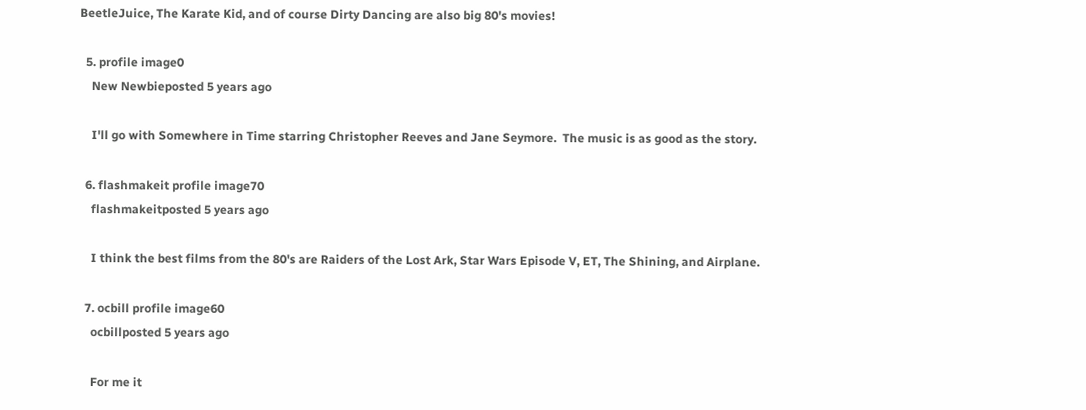BeetleJuice, The Karate Kid, and of course Dirty Dancing are also big 80's movies!

  5. profile image0
    New Newbieposted 5 years ago

    I'll go with Somewhere in Time starring Christopher Reeves and Jane Seymore.  The music is as good as the story.

  6. flashmakeit profile image70
    flashmakeitposted 5 years ago

    I think the best films from the 80's are Raiders of the Lost Ark, Star Wars Episode V, ET, The Shining, and Airplane.

  7. ocbill profile image60
    ocbillposted 5 years ago

    For me it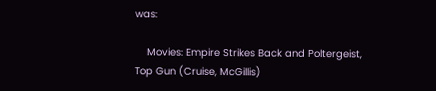was:

    Movies: Empire Strikes Back and Poltergeist, Top Gun (Cruise, McGillis)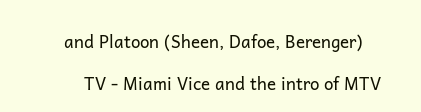and Platoon (Sheen, Dafoe, Berenger)

    TV - Miami Vice and the intro of MTV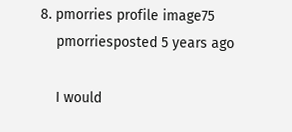8. pmorries profile image75
    pmorriesposted 5 years ago

    I would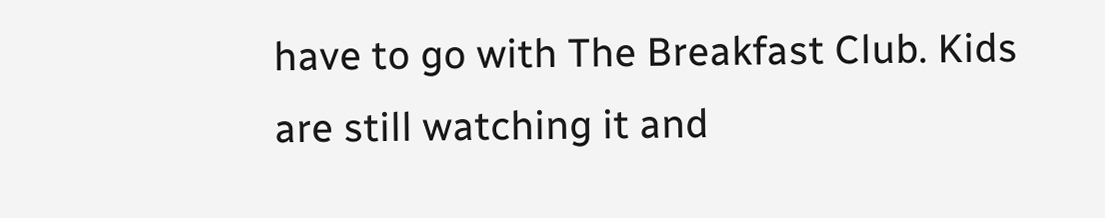have to go with The Breakfast Club. Kids are still watching it and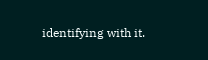identifying with it.